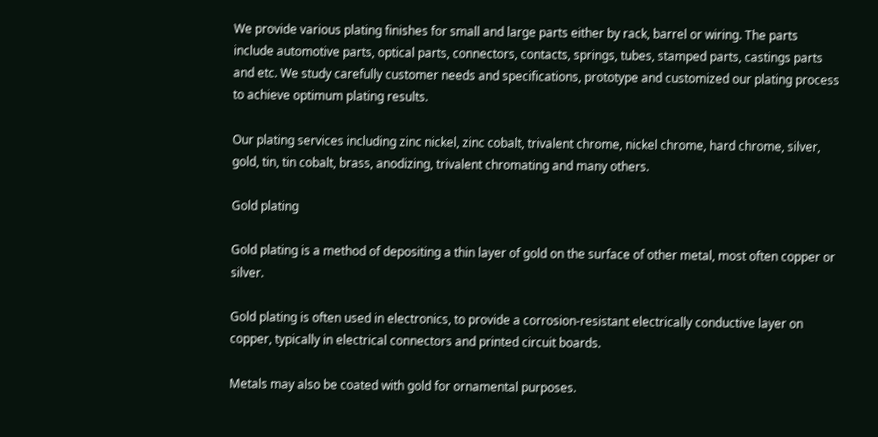We provide various plating finishes for small and large parts either by rack, barrel or wiring. The parts include automotive parts, optical parts, connectors, contacts, springs, tubes, stamped parts, castings parts and etc. We study carefully customer needs and specifications, prototype and customized our plating process to achieve optimum plating results.

Our plating services including zinc nickel, zinc cobalt, trivalent chrome, nickel chrome, hard chrome, silver, gold, tin, tin cobalt, brass, anodizing, trivalent chromating and many others.

Gold plating

Gold plating is a method of depositing a thin layer of gold on the surface of other metal, most often copper or silver.

Gold plating is often used in electronics, to provide a corrosion-resistant electrically conductive layer on copper, typically in electrical connectors and printed circuit boards.

Metals may also be coated with gold for ornamental purposes.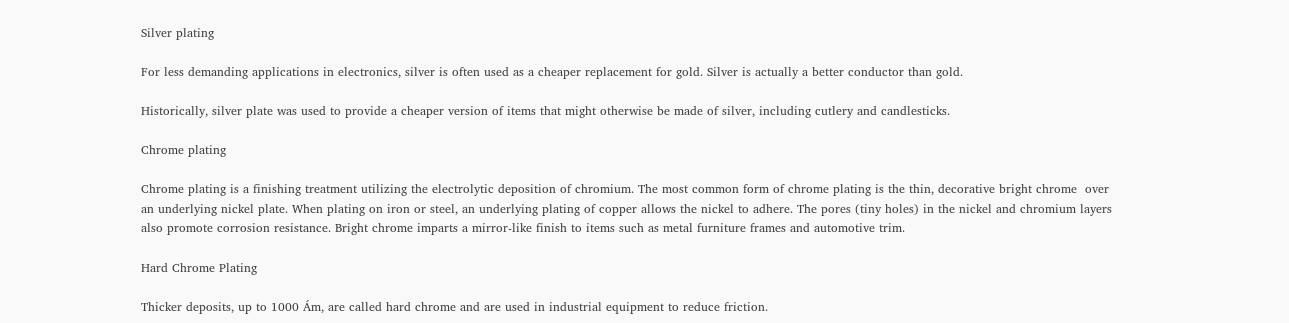Silver plating

For less demanding applications in electronics, silver is often used as a cheaper replacement for gold. Silver is actually a better conductor than gold.

Historically, silver plate was used to provide a cheaper version of items that might otherwise be made of silver, including cutlery and candlesticks.

Chrome plating

Chrome plating is a finishing treatment utilizing the electrolytic deposition of chromium. The most common form of chrome plating is the thin, decorative bright chrome  over an underlying nickel plate. When plating on iron or steel, an underlying plating of copper allows the nickel to adhere. The pores (tiny holes) in the nickel and chromium layers also promote corrosion resistance. Bright chrome imparts a mirror-like finish to items such as metal furniture frames and automotive trim.

Hard Chrome Plating

Thicker deposits, up to 1000 Ám, are called hard chrome and are used in industrial equipment to reduce friction.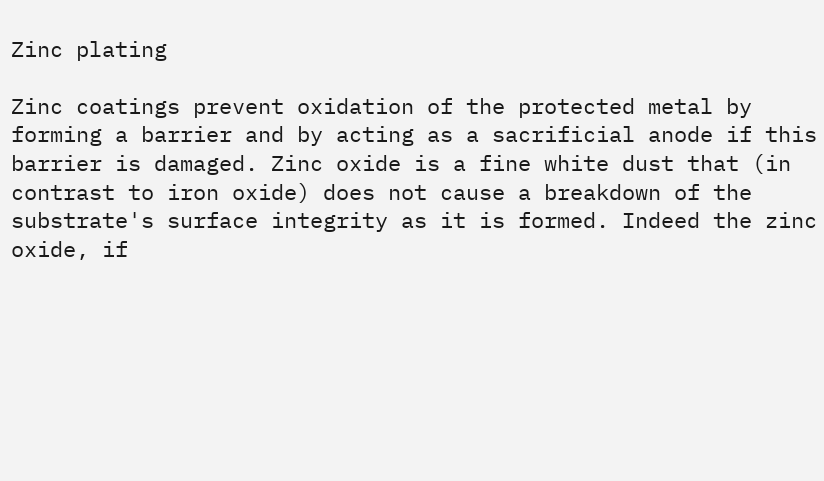Zinc plating

Zinc coatings prevent oxidation of the protected metal by forming a barrier and by acting as a sacrificial anode if this barrier is damaged. Zinc oxide is a fine white dust that (in contrast to iron oxide) does not cause a breakdown of the substrate's surface integrity as it is formed. Indeed the zinc oxide, if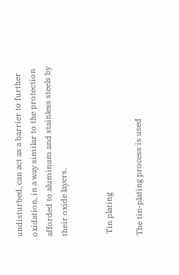undisturbed, can act as a barrier to further oxidation, in a way similar to the protection afforded to aluminum and stainless steels by their oxide layers.


 Tin plating

The tin-plating process is used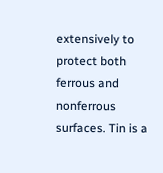extensively to protect both ferrous and nonferrous surfaces. Tin is a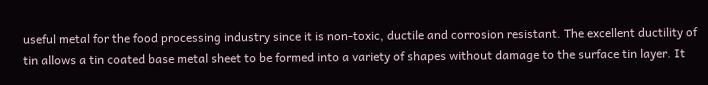useful metal for the food processing industry since it is non-toxic, ductile and corrosion resistant. The excellent ductility of tin allows a tin coated base metal sheet to be formed into a variety of shapes without damage to the surface tin layer. It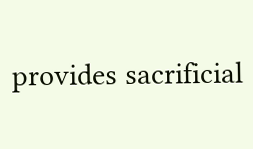provides sacrificial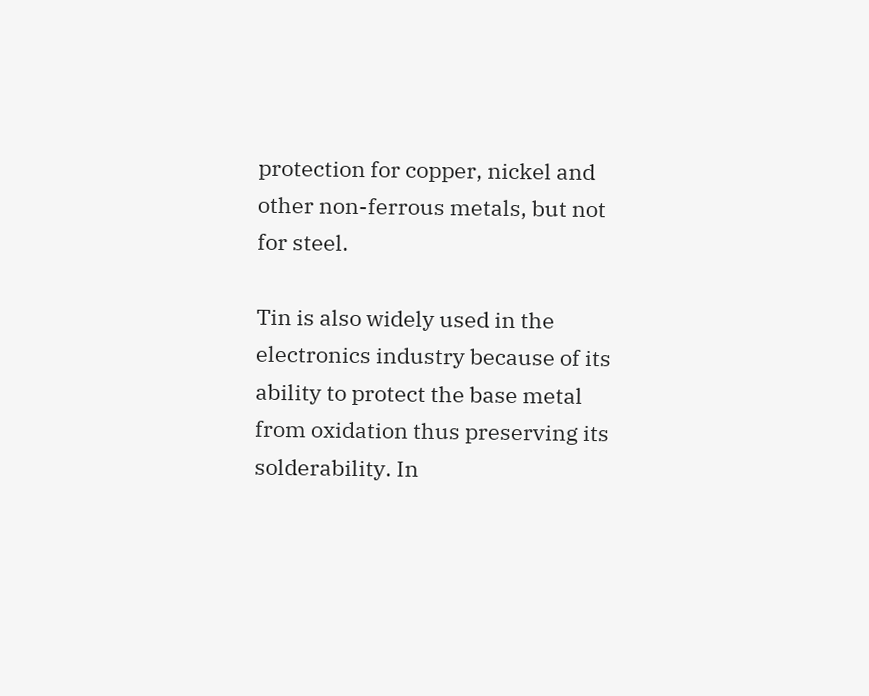protection for copper, nickel and other non-ferrous metals, but not for steel.

Tin is also widely used in the electronics industry because of its ability to protect the base metal from oxidation thus preserving its solderability. In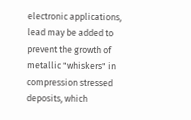electronic applications, lead may be added to prevent the growth of metallic "whiskers" in compression stressed deposits, which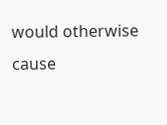would otherwise cause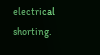electrical shorting.